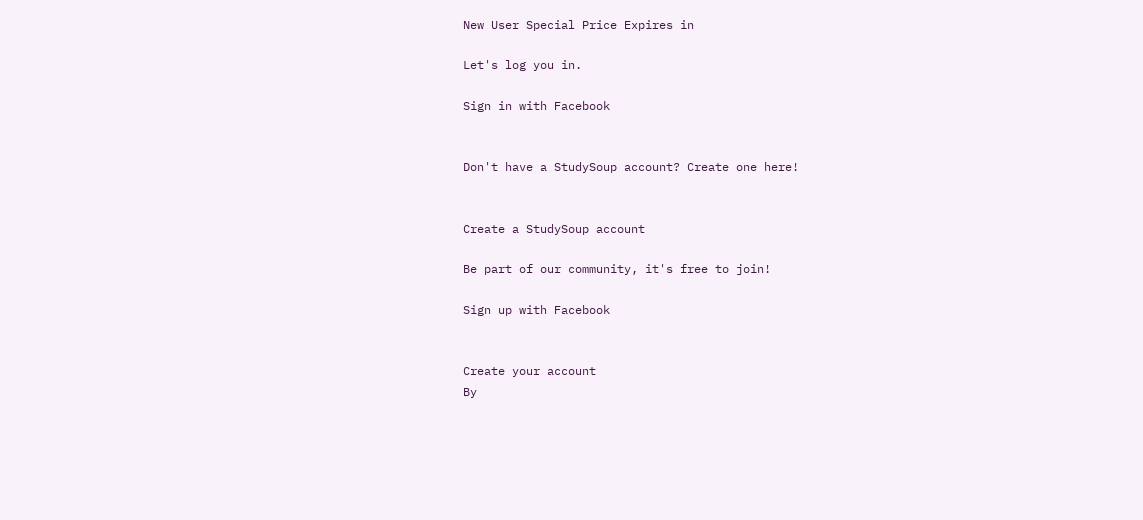New User Special Price Expires in

Let's log you in.

Sign in with Facebook


Don't have a StudySoup account? Create one here!


Create a StudySoup account

Be part of our community, it's free to join!

Sign up with Facebook


Create your account
By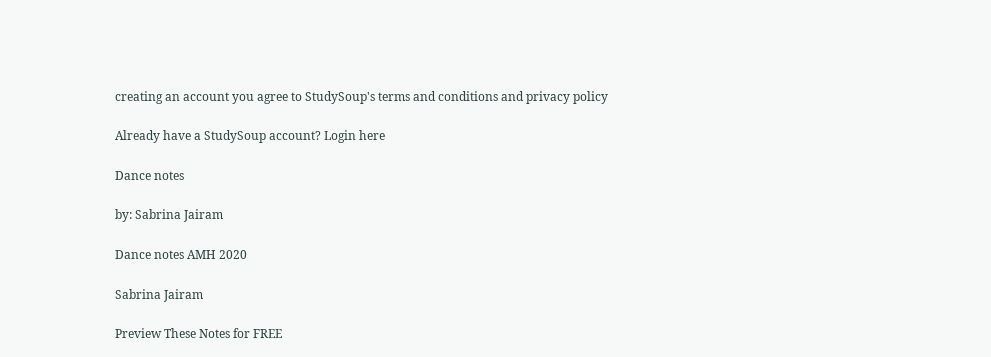creating an account you agree to StudySoup's terms and conditions and privacy policy

Already have a StudySoup account? Login here

Dance notes

by: Sabrina Jairam

Dance notes AMH 2020

Sabrina Jairam

Preview These Notes for FREE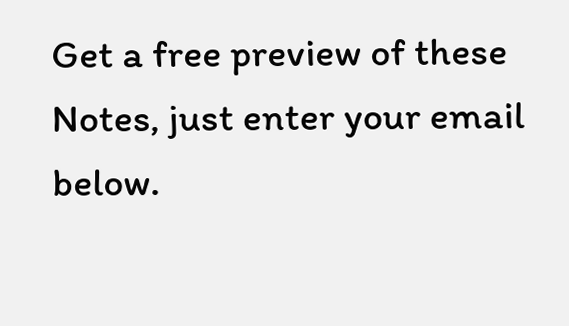Get a free preview of these Notes, just enter your email below.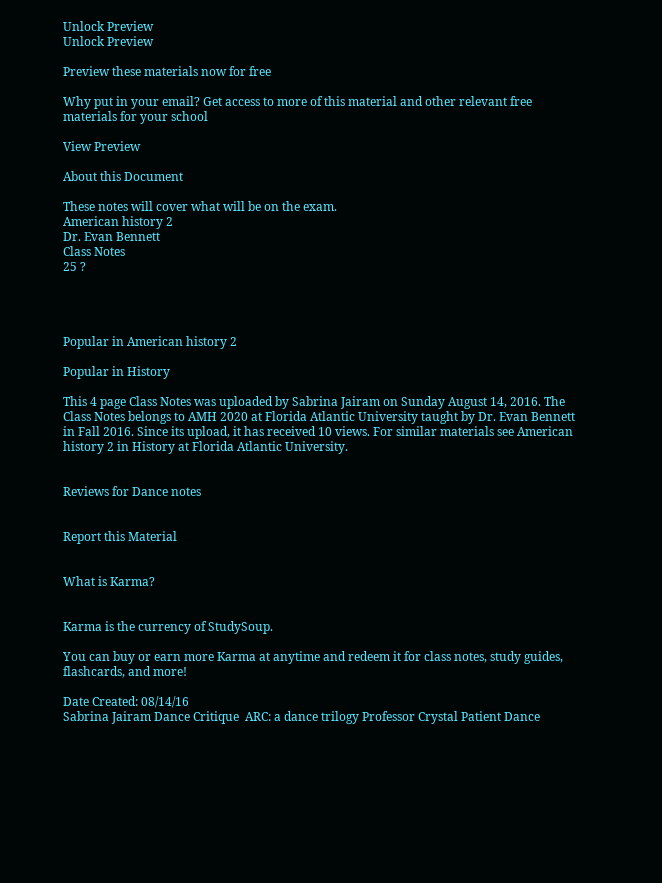Unlock Preview
Unlock Preview

Preview these materials now for free

Why put in your email? Get access to more of this material and other relevant free materials for your school

View Preview

About this Document

These notes will cover what will be on the exam.
American history 2
Dr. Evan Bennett
Class Notes
25 ?




Popular in American history 2

Popular in History

This 4 page Class Notes was uploaded by Sabrina Jairam on Sunday August 14, 2016. The Class Notes belongs to AMH 2020 at Florida Atlantic University taught by Dr. Evan Bennett in Fall 2016. Since its upload, it has received 10 views. For similar materials see American history 2 in History at Florida Atlantic University.


Reviews for Dance notes


Report this Material


What is Karma?


Karma is the currency of StudySoup.

You can buy or earn more Karma at anytime and redeem it for class notes, study guides, flashcards, and more!

Date Created: 08/14/16
Sabrina Jairam Dance Critique  ARC: a dance trilogy Professor Crystal Patient Dance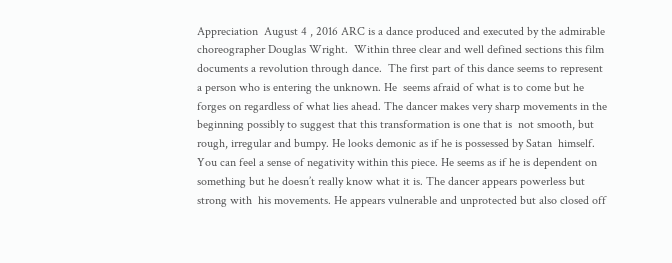Appreciation  August 4 , 2016 ARC is a dance produced and executed by the admirable choreographer Douglas Wright.  Within three clear and well defined sections this film documents a revolution through dance.  The first part of this dance seems to represent a person who is entering the unknown. He  seems afraid of what is to come but he forges on regardless of what lies ahead. The dancer makes very sharp movements in the beginning possibly to suggest that this transformation is one that is  not smooth, but rough, irregular and bumpy. He looks demonic as if he is possessed by Satan  himself. You can feel a sense of negativity within this piece. He seems as if he is dependent on  something but he doesn’t really know what it is. The dancer appears powerless but strong with  his movements. He appears vulnerable and unprotected but also closed off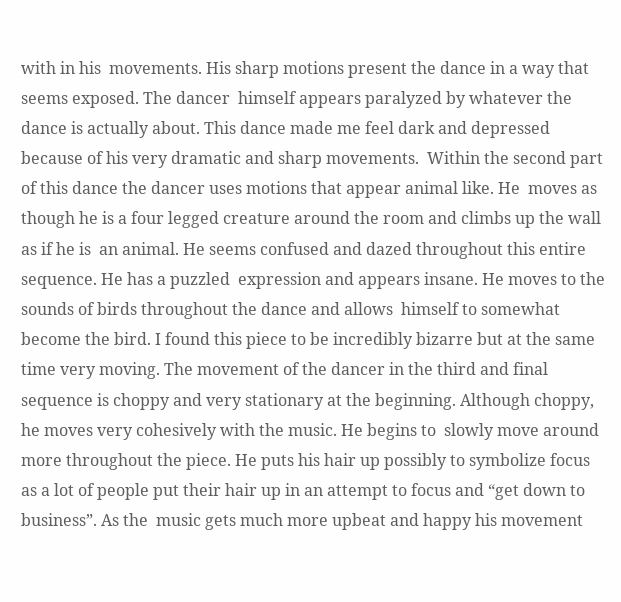with in his  movements. His sharp motions present the dance in a way that seems exposed. The dancer  himself appears paralyzed by whatever the dance is actually about. This dance made me feel dark and depressed because of his very dramatic and sharp movements.  Within the second part of this dance the dancer uses motions that appear animal like. He  moves as though he is a four legged creature around the room and climbs up the wall as if he is  an animal. He seems confused and dazed throughout this entire sequence. He has a puzzled  expression and appears insane. He moves to the sounds of birds throughout the dance and allows  himself to somewhat become the bird. I found this piece to be incredibly bizarre but at the same  time very moving. The movement of the dancer in the third and final sequence is choppy and very stationary at the beginning. Although choppy, he moves very cohesively with the music. He begins to  slowly move around more throughout the piece. He puts his hair up possibly to symbolize focus  as a lot of people put their hair up in an attempt to focus and “get down to business”. As the  music gets much more upbeat and happy his movement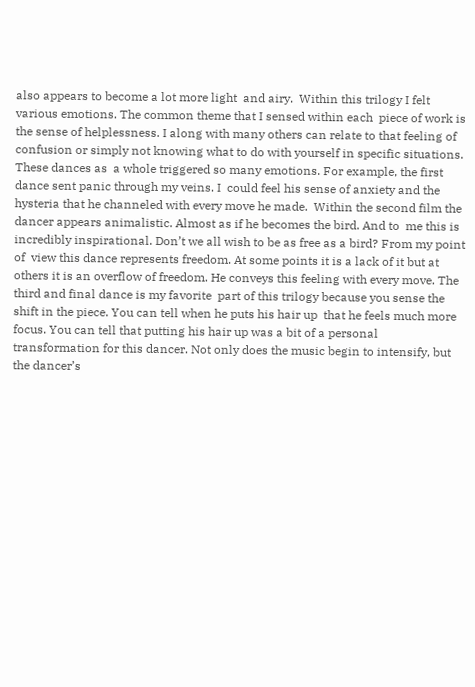also appears to become a lot more light  and airy.  Within this trilogy I felt various emotions. The common theme that I sensed within each  piece of work is the sense of helplessness. I along with many others can relate to that feeling of  confusion or simply not knowing what to do with yourself in specific situations. These dances as  a whole triggered so many emotions. For example, the first dance sent panic through my veins. I  could feel his sense of anxiety and the hysteria that he channeled with every move he made.  Within the second film the dancer appears animalistic. Almost as if he becomes the bird. And to  me this is incredibly inspirational. Don’t we all wish to be as free as a bird? From my point of  view this dance represents freedom. At some points it is a lack of it but at others it is an overflow of freedom. He conveys this feeling with every move. The third and final dance is my favorite  part of this trilogy because you sense the shift in the piece. You can tell when he puts his hair up  that he feels much more focus. You can tell that putting his hair up was a bit of a personal  transformation for this dancer. Not only does the music begin to intensify, but the dancer’s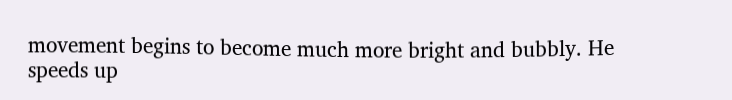movement begins to become much more bright and bubbly. He speeds up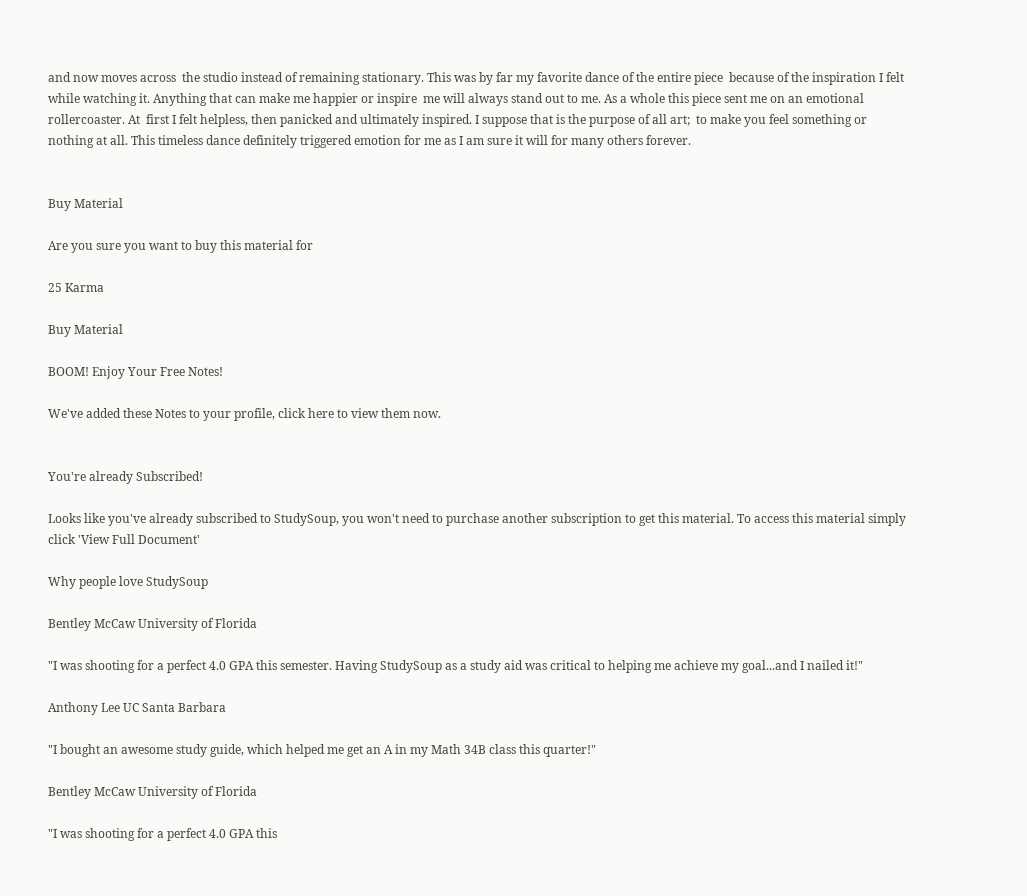and now moves across  the studio instead of remaining stationary. This was by far my favorite dance of the entire piece  because of the inspiration I felt while watching it. Anything that can make me happier or inspire  me will always stand out to me. As a whole this piece sent me on an emotional rollercoaster. At  first I felt helpless, then panicked and ultimately inspired. I suppose that is the purpose of all art;  to make you feel something or nothing at all. This timeless dance definitely triggered emotion for me as I am sure it will for many others forever.


Buy Material

Are you sure you want to buy this material for

25 Karma

Buy Material

BOOM! Enjoy Your Free Notes!

We've added these Notes to your profile, click here to view them now.


You're already Subscribed!

Looks like you've already subscribed to StudySoup, you won't need to purchase another subscription to get this material. To access this material simply click 'View Full Document'

Why people love StudySoup

Bentley McCaw University of Florida

"I was shooting for a perfect 4.0 GPA this semester. Having StudySoup as a study aid was critical to helping me achieve my goal...and I nailed it!"

Anthony Lee UC Santa Barbara

"I bought an awesome study guide, which helped me get an A in my Math 34B class this quarter!"

Bentley McCaw University of Florida

"I was shooting for a perfect 4.0 GPA this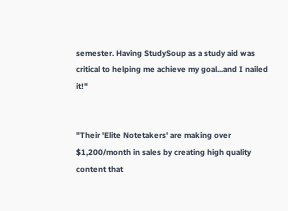semester. Having StudySoup as a study aid was critical to helping me achieve my goal...and I nailed it!"


"Their 'Elite Notetakers' are making over $1,200/month in sales by creating high quality content that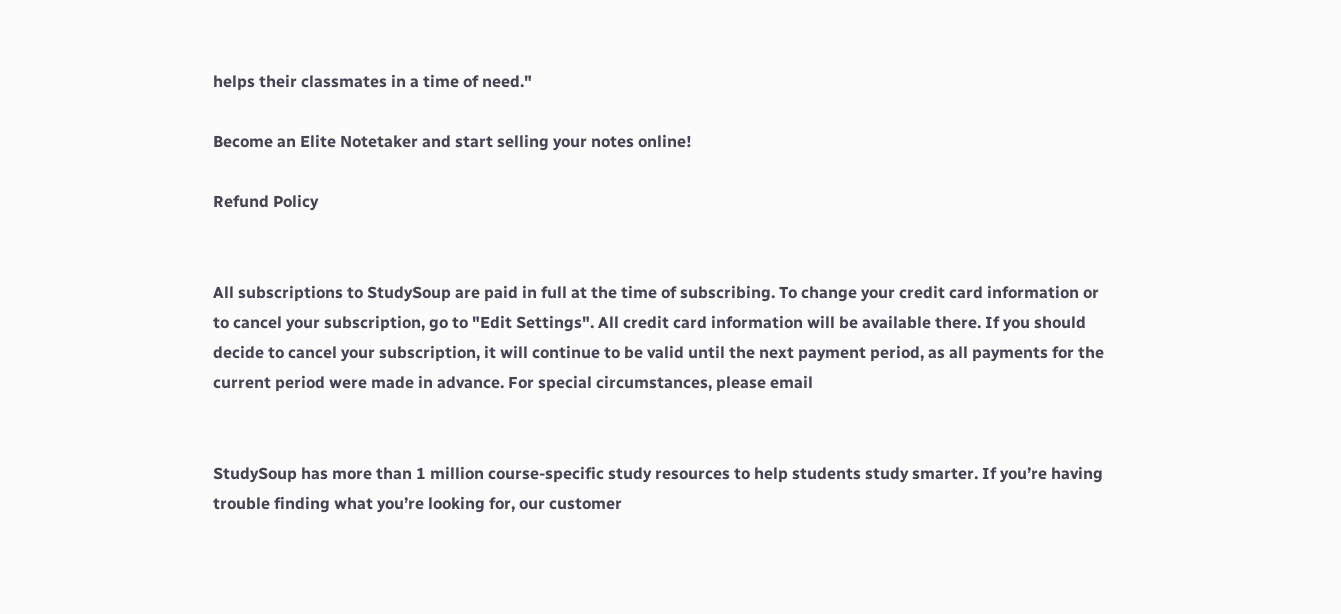helps their classmates in a time of need."

Become an Elite Notetaker and start selling your notes online!

Refund Policy


All subscriptions to StudySoup are paid in full at the time of subscribing. To change your credit card information or to cancel your subscription, go to "Edit Settings". All credit card information will be available there. If you should decide to cancel your subscription, it will continue to be valid until the next payment period, as all payments for the current period were made in advance. For special circumstances, please email


StudySoup has more than 1 million course-specific study resources to help students study smarter. If you’re having trouble finding what you’re looking for, our customer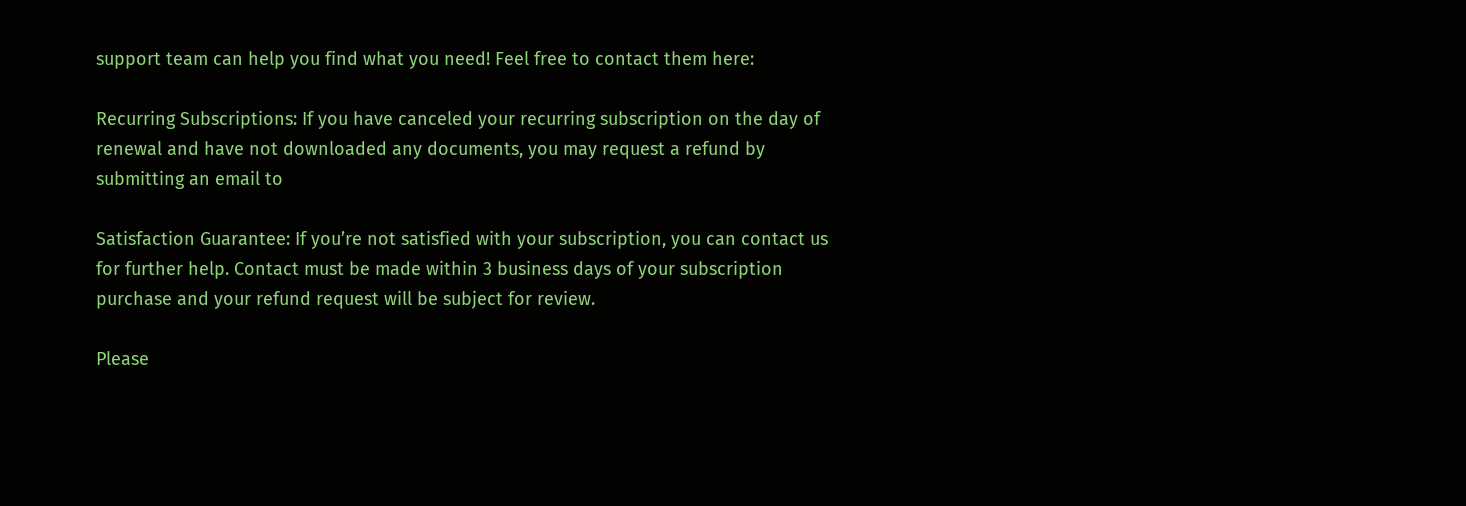support team can help you find what you need! Feel free to contact them here:

Recurring Subscriptions: If you have canceled your recurring subscription on the day of renewal and have not downloaded any documents, you may request a refund by submitting an email to

Satisfaction Guarantee: If you’re not satisfied with your subscription, you can contact us for further help. Contact must be made within 3 business days of your subscription purchase and your refund request will be subject for review.

Please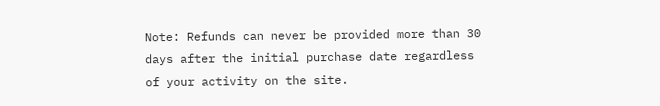Note: Refunds can never be provided more than 30 days after the initial purchase date regardless of your activity on the site.